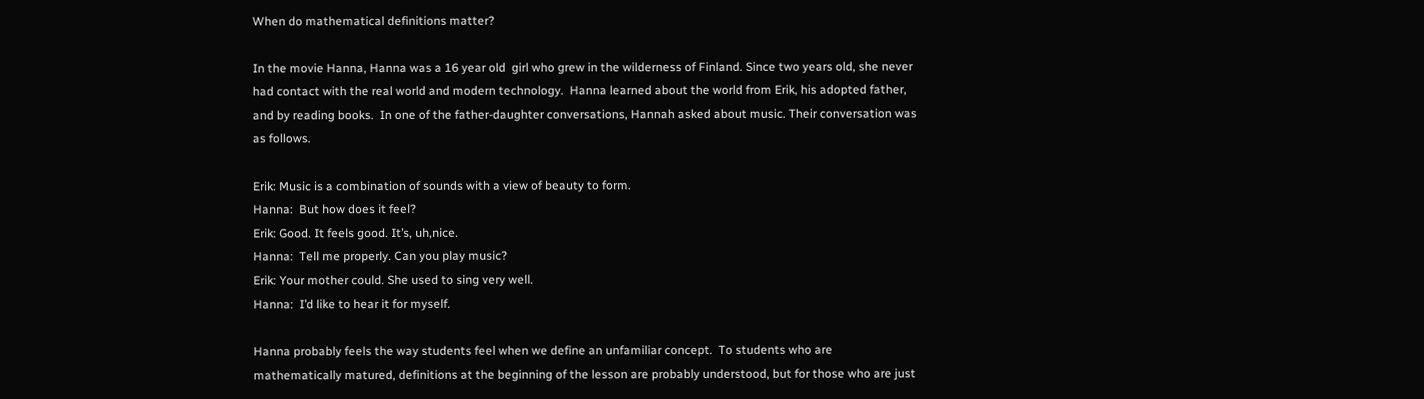When do mathematical definitions matter?

In the movie Hanna, Hanna was a 16 year old  girl who grew in the wilderness of Finland. Since two years old, she never had contact with the real world and modern technology.  Hanna learned about the world from Erik, his adopted father, and by reading books.  In one of the father-daughter conversations, Hannah asked about music. Their conversation was as follows.

Erik: Music is a combination of sounds with a view of beauty to form.
Hanna:  But how does it feel?
Erik: Good. It feels good. It’s, uh,nice.
Hanna:  Tell me properly. Can you play music?
Erik: Your mother could. She used to sing very well.
Hanna:  I’d like to hear it for myself.

Hanna probably feels the way students feel when we define an unfamiliar concept.  To students who are mathematically matured, definitions at the beginning of the lesson are probably understood, but for those who are just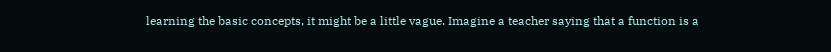learning the basic concepts, it might be a little vague. Imagine a teacher saying that a function is a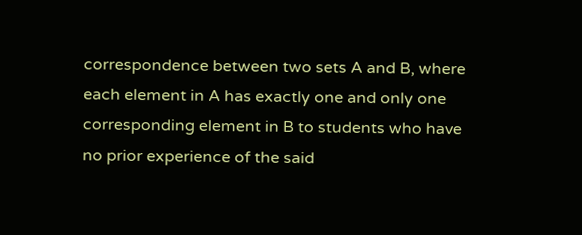correspondence between two sets A and B, where each element in A has exactly one and only one corresponding element in B to students who have no prior experience of the said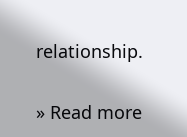relationship.

» Read more